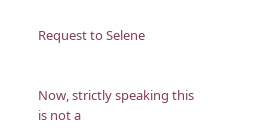Request to Selene


Now, strictly speaking this is not a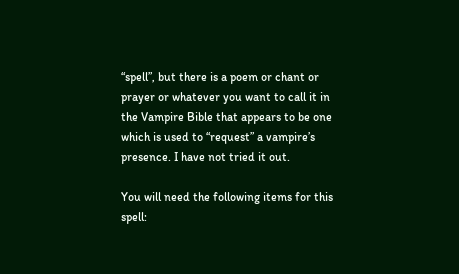“spell”, but there is a poem or chant or prayer or whatever you want to call it in the Vampire Bible that appears to be one which is used to “request” a vampire’s presence. I have not tried it out.

You will need the following items for this spell: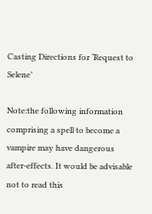Casting Directions for ‘Request to Selene’

Note:the following information comprising a spell to become a vampire may have dangerous after-effects. It would be advisable not to read this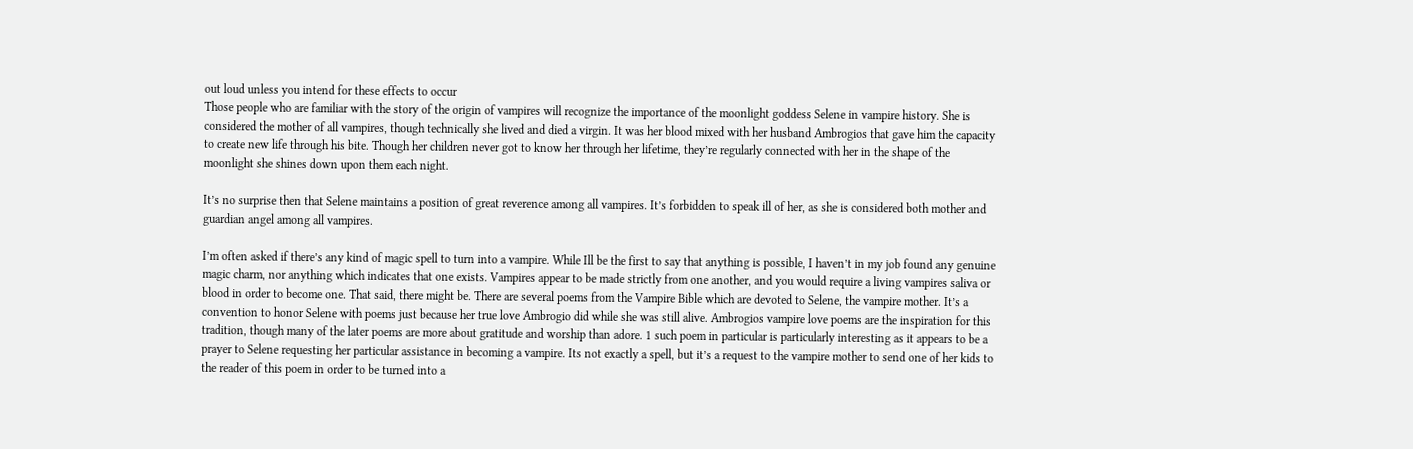out loud unless you intend for these effects to occur
Those people who are familiar with the story of the origin of vampires will recognize the importance of the moonlight goddess Selene in vampire history. She is considered the mother of all vampires, though technically she lived and died a virgin. It was her blood mixed with her husband Ambrogios that gave him the capacity to create new life through his bite. Though her children never got to know her through her lifetime, they’re regularly connected with her in the shape of the moonlight she shines down upon them each night.

It’s no surprise then that Selene maintains a position of great reverence among all vampires. It’s forbidden to speak ill of her, as she is considered both mother and guardian angel among all vampires.

I’m often asked if there’s any kind of magic spell to turn into a vampire. While Ill be the first to say that anything is possible, I haven’t in my job found any genuine magic charm, nor anything which indicates that one exists. Vampires appear to be made strictly from one another, and you would require a living vampires saliva or blood in order to become one. That said, there might be. There are several poems from the Vampire Bible which are devoted to Selene, the vampire mother. It’s a convention to honor Selene with poems just because her true love Ambrogio did while she was still alive. Ambrogios vampire love poems are the inspiration for this tradition, though many of the later poems are more about gratitude and worship than adore. 1 such poem in particular is particularly interesting as it appears to be a prayer to Selene requesting her particular assistance in becoming a vampire. Its not exactly a spell, but it’s a request to the vampire mother to send one of her kids to the reader of this poem in order to be turned into a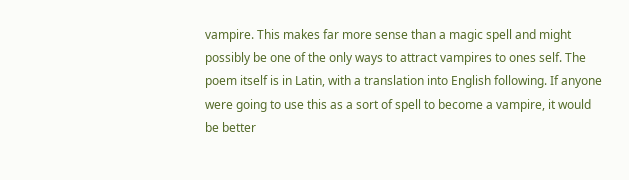vampire. This makes far more sense than a magic spell and might possibly be one of the only ways to attract vampires to ones self. The poem itself is in Latin, with a translation into English following. If anyone were going to use this as a sort of spell to become a vampire, it would be better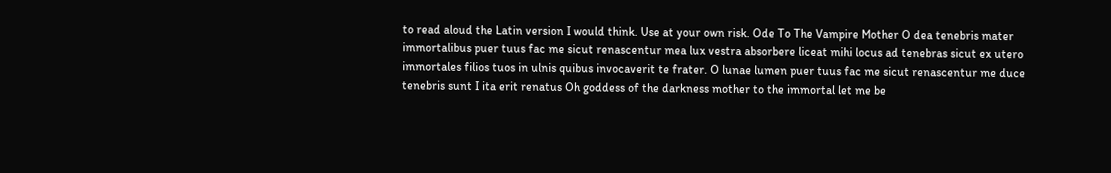to read aloud the Latin version I would think. Use at your own risk. Ode To The Vampire Mother O dea tenebris mater immortalibus puer tuus fac me sicut renascentur mea lux vestra absorbere liceat mihi locus ad tenebras sicut ex utero immortales filios tuos in ulnis quibus invocaverit te frater. O lunae lumen puer tuus fac me sicut renascentur me duce tenebris sunt I ita erit renatus Oh goddess of the darkness mother to the immortal let me be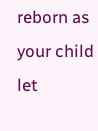reborn as your child let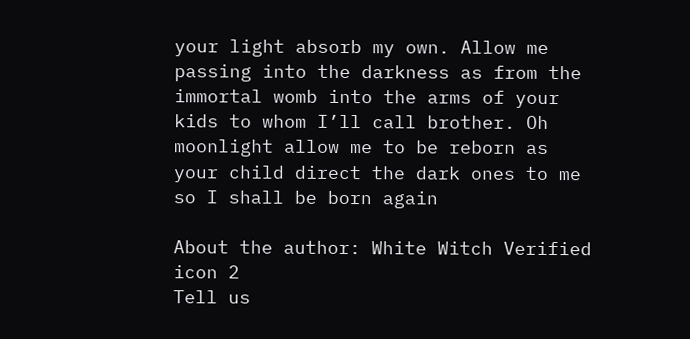your light absorb my own. Allow me passing into the darkness as from the immortal womb into the arms of your kids to whom I’ll call brother. Oh moonlight allow me to be reborn as your child direct the dark ones to me so I shall be born again

About the author: White Witch Verified icon 2
Tell us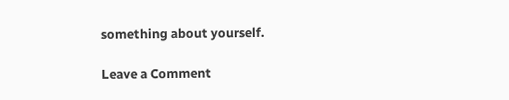something about yourself.

Leave a Comment